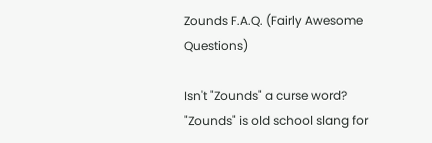Zounds F.A.Q. (Fairly Awesome Questions)

Isn't "Zounds" a curse word?
"Zounds" is old school slang for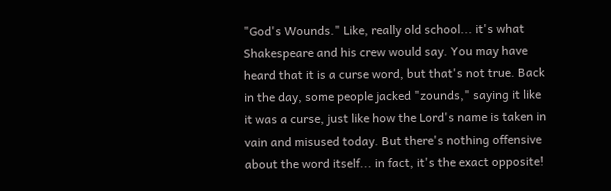"God's Wounds." Like, really old school... it's what Shakespeare and his crew would say. You may have heard that it is a curse word, but that's not true. Back in the day, some people jacked "zounds," saying it like it was a curse, just like how the Lord's name is taken in vain and misused today. But there's nothing offensive about the word itself... in fact, it's the exact opposite!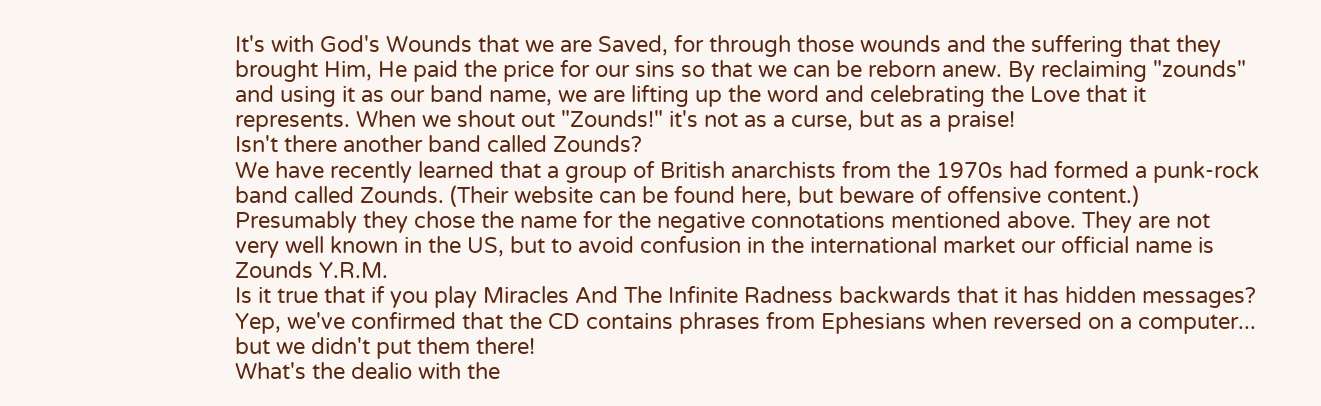It's with God's Wounds that we are Saved, for through those wounds and the suffering that they brought Him, He paid the price for our sins so that we can be reborn anew. By reclaiming "zounds" and using it as our band name, we are lifting up the word and celebrating the Love that it represents. When we shout out "Zounds!" it's not as a curse, but as a praise!
Isn't there another band called Zounds?
We have recently learned that a group of British anarchists from the 1970s had formed a punk-rock band called Zounds. (Their website can be found here, but beware of offensive content.) Presumably they chose the name for the negative connotations mentioned above. They are not very well known in the US, but to avoid confusion in the international market our official name is Zounds Y.R.M.
Is it true that if you play Miracles And The Infinite Radness backwards that it has hidden messages?
Yep, we've confirmed that the CD contains phrases from Ephesians when reversed on a computer... but we didn't put them there!
What's the dealio with the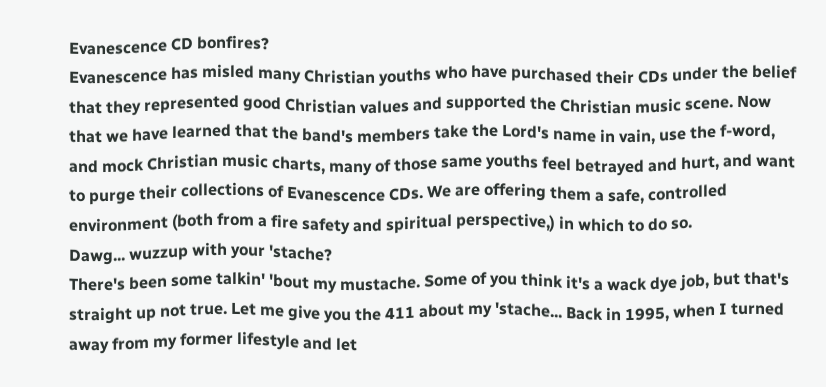Evanescence CD bonfires?
Evanescence has misled many Christian youths who have purchased their CDs under the belief that they represented good Christian values and supported the Christian music scene. Now that we have learned that the band's members take the Lord's name in vain, use the f-word, and mock Christian music charts, many of those same youths feel betrayed and hurt, and want to purge their collections of Evanescence CDs. We are offering them a safe, controlled environment (both from a fire safety and spiritual perspective,) in which to do so.
Dawg... wuzzup with your 'stache?
There's been some talkin' 'bout my mustache. Some of you think it's a wack dye job, but that's straight up not true. Let me give you the 411 about my 'stache... Back in 1995, when I turned away from my former lifestyle and let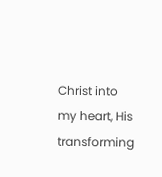Christ into my heart, His transforming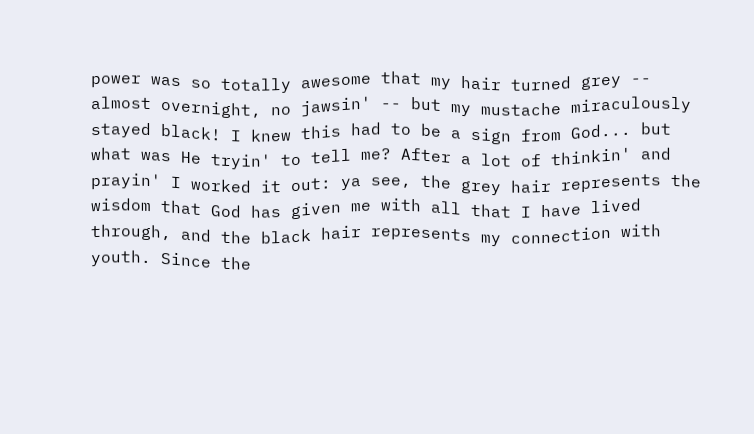power was so totally awesome that my hair turned grey -- almost overnight, no jawsin' -- but my mustache miraculously stayed black! I knew this had to be a sign from God... but what was He tryin' to tell me? After a lot of thinkin' and prayin' I worked it out: ya see, the grey hair represents the wisdom that God has given me with all that I have lived through, and the black hair represents my connection with youth. Since the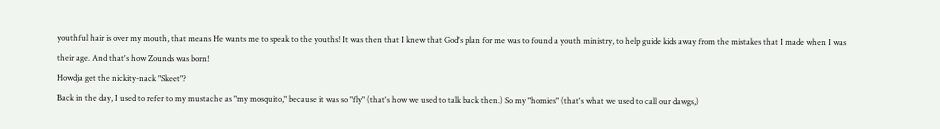youthful hair is over my mouth, that means He wants me to speak to the youths! It was then that I knew that God's plan for me was to found a youth ministry, to help guide kids away from the mistakes that I made when I was their age. And that's how Zounds was born!
Howdja get the nickity-nack "Skeet"?
Back in the day, I used to refer to my mustache as "my mosquito," because it was so "fly" (that's how we used to talk back then.) So my "homies" (that's what we used to call our dawgs,)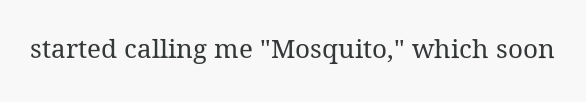started calling me "Mosquito," which soon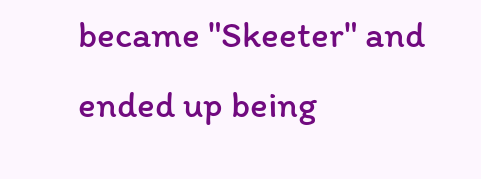became "Skeeter" and ended up being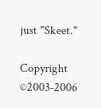just "Skeet."

Copyright ©2003-2006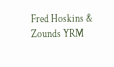Fred Hoskins & Zounds YRM